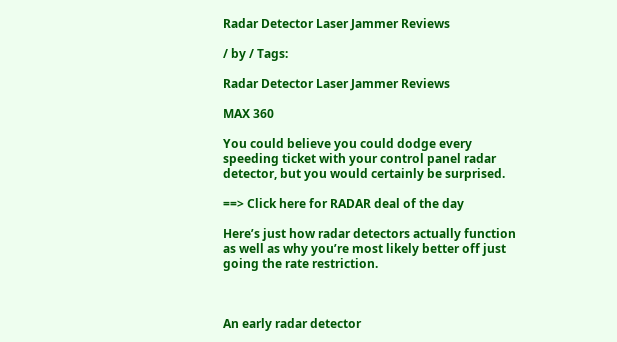Radar Detector Laser Jammer Reviews

/ by / Tags:

Radar Detector Laser Jammer Reviews

MAX 360

You could believe you could dodge every speeding ticket with your control panel radar detector, but you would certainly be surprised.

==> Click here for RADAR deal of the day

Here’s just how radar detectors actually function as well as why you’re most likely better off just going the rate restriction.



An early radar detector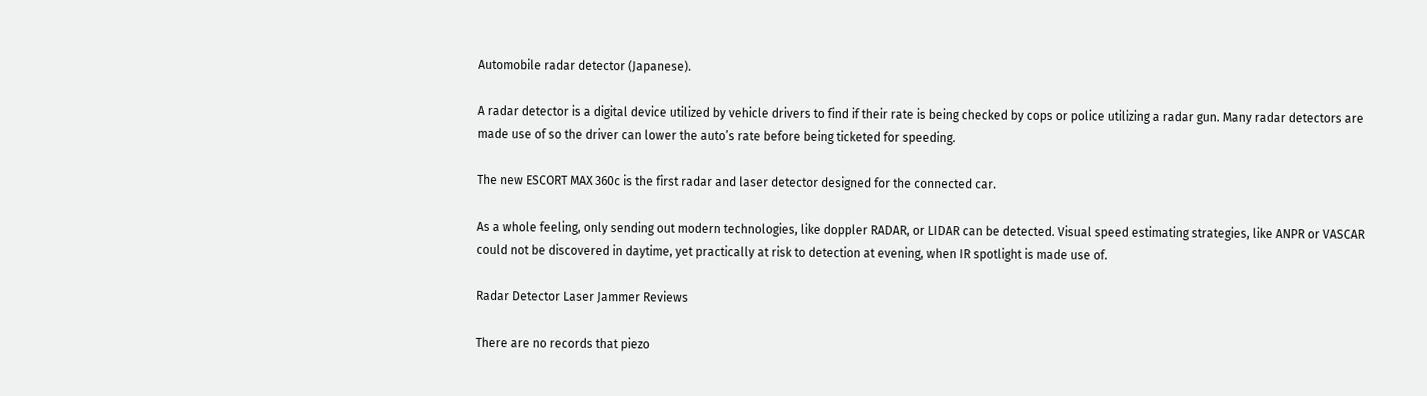Automobile radar detector (Japanese).

A radar detector is a digital device utilized by vehicle drivers to find if their rate is being checked by cops or police utilizing a radar gun. Many radar detectors are made use of so the driver can lower the auto’s rate before being ticketed for speeding.

The new ESCORT MAX 360c is the first radar and laser detector designed for the connected car.

As a whole feeling, only sending out modern technologies, like doppler RADAR, or LIDAR can be detected. Visual speed estimating strategies, like ANPR or VASCAR could not be discovered in daytime, yet practically at risk to detection at evening, when IR spotlight is made use of.

Radar Detector Laser Jammer Reviews

There are no records that piezo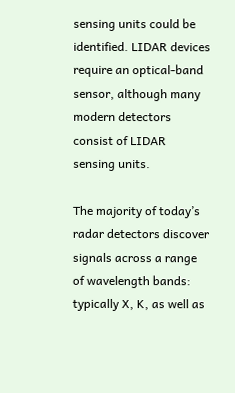sensing units could be identified. LIDAR devices require an optical-band sensor, although many modern detectors consist of LIDAR sensing units.

The majority of today’s radar detectors discover signals across a range of wavelength bands: typically X, K, as well as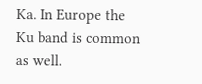Ka. In Europe the Ku band is common as well.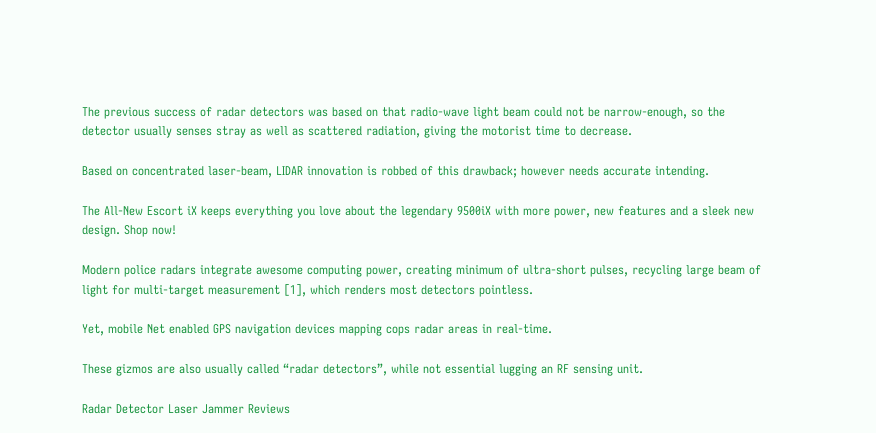The previous success of radar detectors was based on that radio-wave light beam could not be narrow-enough, so the detector usually senses stray as well as scattered radiation, giving the motorist time to decrease.

Based on concentrated laser-beam, LIDAR innovation is robbed of this drawback; however needs accurate intending.

The All-New Escort iX keeps everything you love about the legendary 9500iX with more power, new features and a sleek new design. Shop now!

Modern police radars integrate awesome computing power, creating minimum of ultra-short pulses, recycling large beam of light for multi-target measurement [1], which renders most detectors pointless.

Yet, mobile Net enabled GPS navigation devices mapping cops radar areas in real-time.

These gizmos are also usually called “radar detectors”, while not essential lugging an RF sensing unit.

Radar Detector Laser Jammer Reviews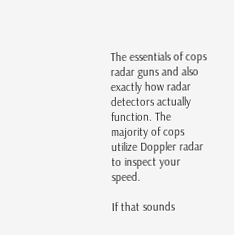The essentials of cops radar guns and also exactly how radar detectors actually function. The majority of cops utilize Doppler radar to inspect your speed.

If that sounds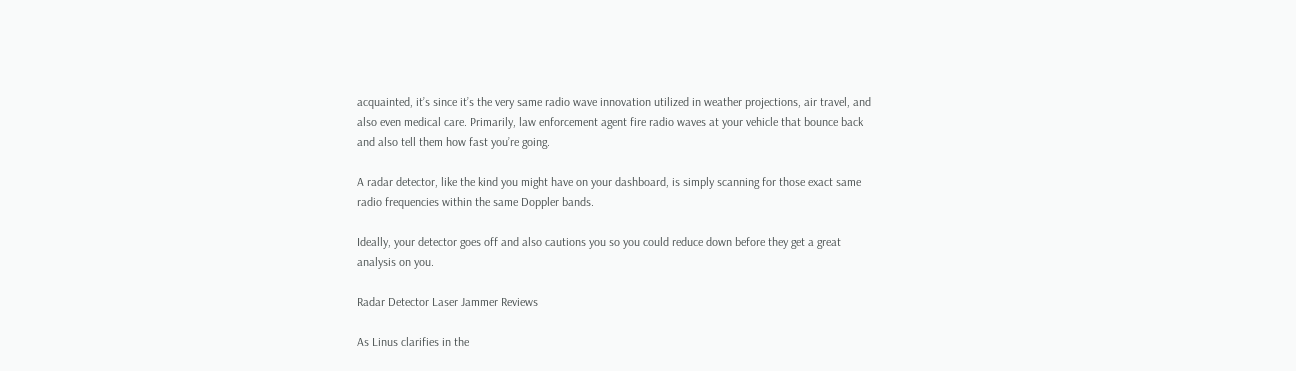acquainted, it’s since it’s the very same radio wave innovation utilized in weather projections, air travel, and also even medical care. Primarily, law enforcement agent fire radio waves at your vehicle that bounce back and also tell them how fast you’re going.

A radar detector, like the kind you might have on your dashboard, is simply scanning for those exact same radio frequencies within the same Doppler bands.

Ideally, your detector goes off and also cautions you so you could reduce down before they get a great analysis on you.

Radar Detector Laser Jammer Reviews

As Linus clarifies in the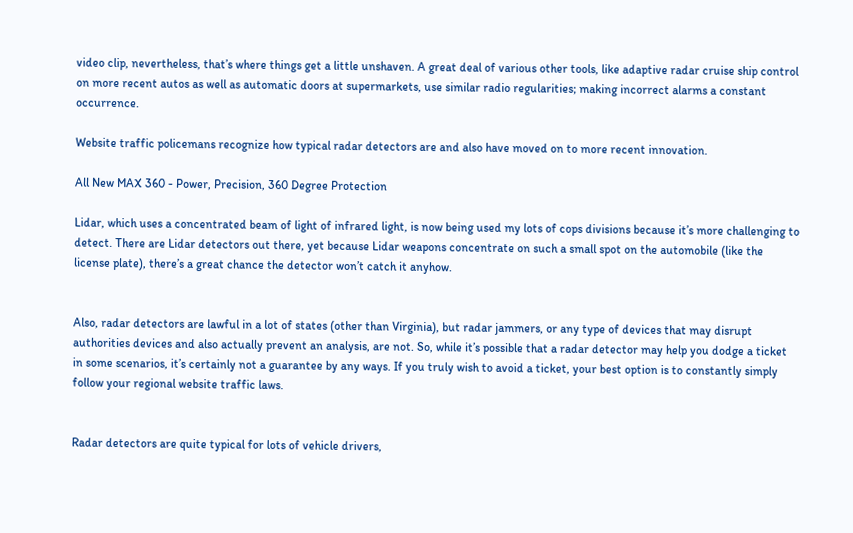video clip, nevertheless, that’s where things get a little unshaven. A great deal of various other tools, like adaptive radar cruise ship control on more recent autos as well as automatic doors at supermarkets, use similar radio regularities; making incorrect alarms a constant occurrence.

Website traffic policemans recognize how typical radar detectors are and also have moved on to more recent innovation.

All New MAX 360 - Power, Precision, 360 Degree Protection

Lidar, which uses a concentrated beam of light of infrared light, is now being used my lots of cops divisions because it’s more challenging to detect. There are Lidar detectors out there, yet because Lidar weapons concentrate on such a small spot on the automobile (like the license plate), there’s a great chance the detector won’t catch it anyhow.


Also, radar detectors are lawful in a lot of states (other than Virginia), but radar jammers, or any type of devices that may disrupt authorities devices and also actually prevent an analysis, are not. So, while it’s possible that a radar detector may help you dodge a ticket in some scenarios, it’s certainly not a guarantee by any ways. If you truly wish to avoid a ticket, your best option is to constantly simply follow your regional website traffic laws.


Radar detectors are quite typical for lots of vehicle drivers,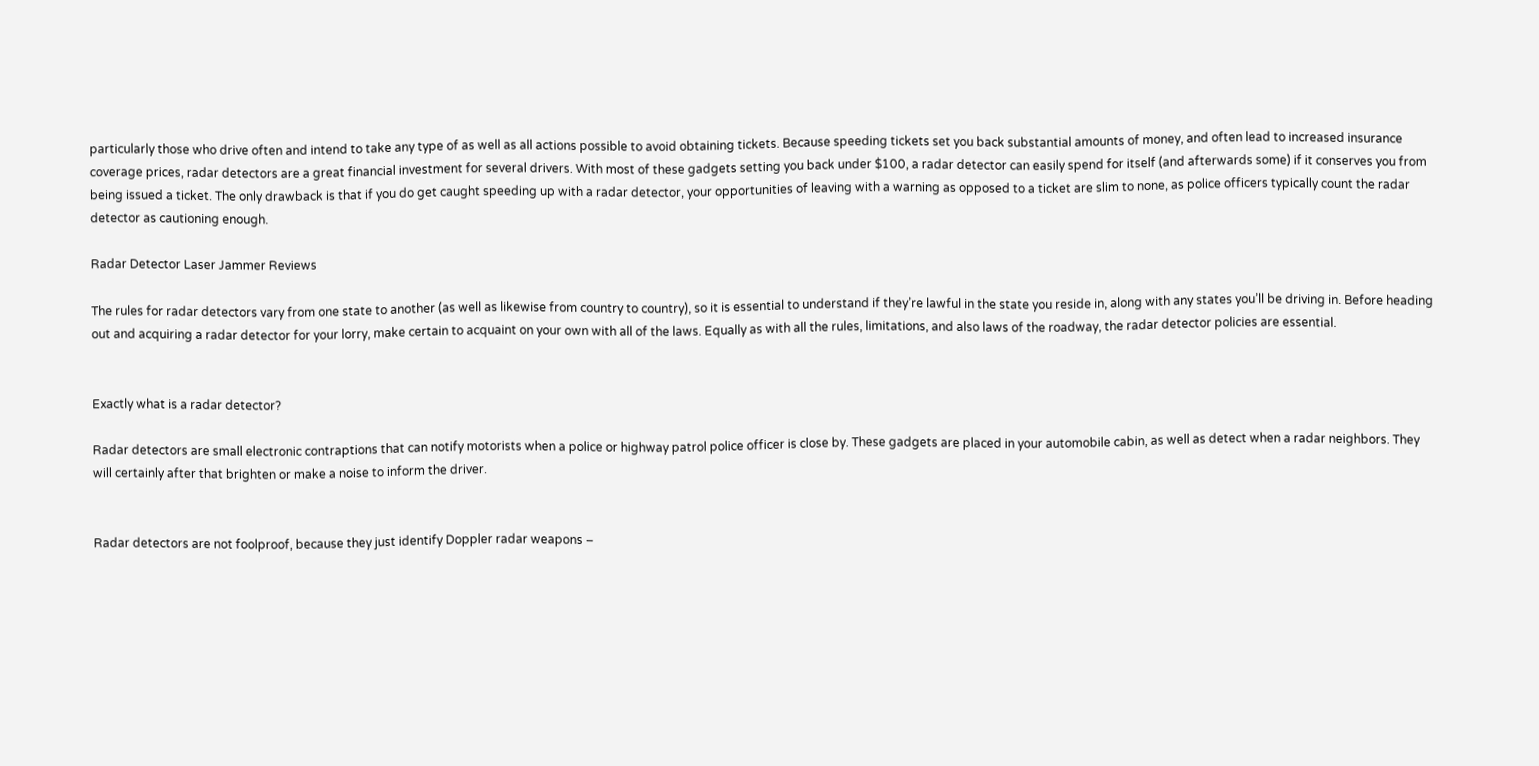particularly those who drive often and intend to take any type of as well as all actions possible to avoid obtaining tickets. Because speeding tickets set you back substantial amounts of money, and often lead to increased insurance coverage prices, radar detectors are a great financial investment for several drivers. With most of these gadgets setting you back under $100, a radar detector can easily spend for itself (and afterwards some) if it conserves you from being issued a ticket. The only drawback is that if you do get caught speeding up with a radar detector, your opportunities of leaving with a warning as opposed to a ticket are slim to none, as police officers typically count the radar detector as cautioning enough.

Radar Detector Laser Jammer Reviews

The rules for radar detectors vary from one state to another (as well as likewise from country to country), so it is essential to understand if they’re lawful in the state you reside in, along with any states you’ll be driving in. Before heading out and acquiring a radar detector for your lorry, make certain to acquaint on your own with all of the laws. Equally as with all the rules, limitations, and also laws of the roadway, the radar detector policies are essential.


Exactly what is a radar detector?

Radar detectors are small electronic contraptions that can notify motorists when a police or highway patrol police officer is close by. These gadgets are placed in your automobile cabin, as well as detect when a radar neighbors. They will certainly after that brighten or make a noise to inform the driver.


Radar detectors are not foolproof, because they just identify Doppler radar weapons –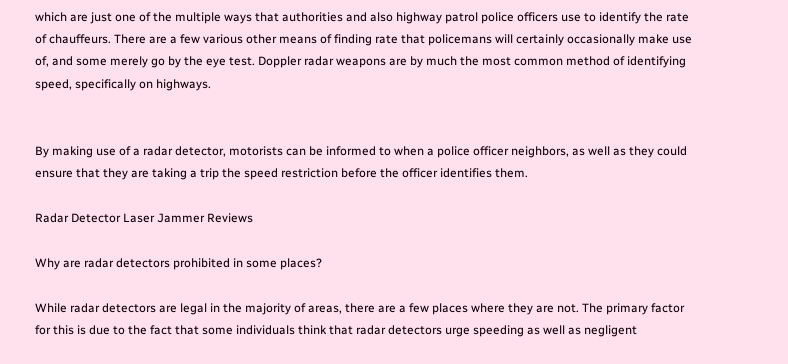which are just one of the multiple ways that authorities and also highway patrol police officers use to identify the rate of chauffeurs. There are a few various other means of finding rate that policemans will certainly occasionally make use of, and some merely go by the eye test. Doppler radar weapons are by much the most common method of identifying speed, specifically on highways.


By making use of a radar detector, motorists can be informed to when a police officer neighbors, as well as they could ensure that they are taking a trip the speed restriction before the officer identifies them.

Radar Detector Laser Jammer Reviews

Why are radar detectors prohibited in some places?

While radar detectors are legal in the majority of areas, there are a few places where they are not. The primary factor for this is due to the fact that some individuals think that radar detectors urge speeding as well as negligent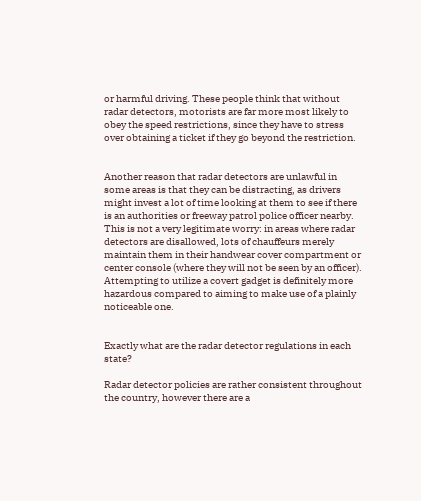or harmful driving. These people think that without radar detectors, motorists are far more most likely to obey the speed restrictions, since they have to stress over obtaining a ticket if they go beyond the restriction.


Another reason that radar detectors are unlawful in some areas is that they can be distracting, as drivers might invest a lot of time looking at them to see if there is an authorities or freeway patrol police officer nearby. This is not a very legitimate worry: in areas where radar detectors are disallowed, lots of chauffeurs merely maintain them in their handwear cover compartment or center console (where they will not be seen by an officer). Attempting to utilize a covert gadget is definitely more hazardous compared to aiming to make use of a plainly noticeable one.


Exactly what are the radar detector regulations in each state?

Radar detector policies are rather consistent throughout the country, however there are a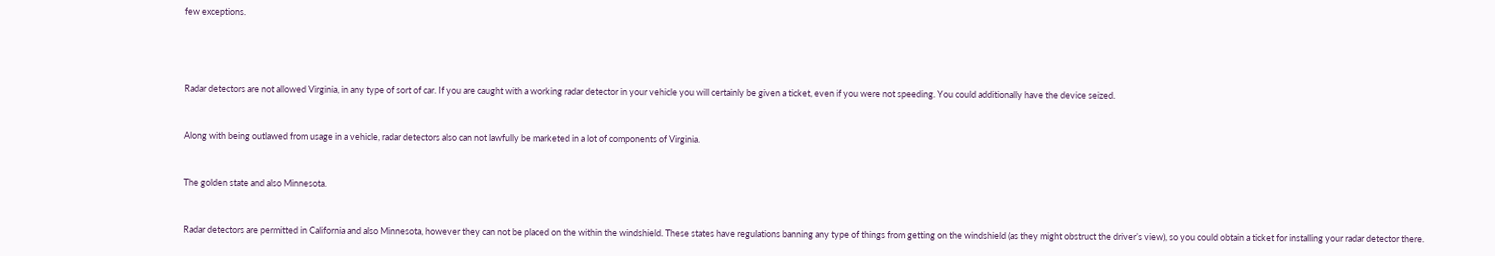few exceptions.




Radar detectors are not allowed Virginia, in any type of sort of car. If you are caught with a working radar detector in your vehicle you will certainly be given a ticket, even if you were not speeding. You could additionally have the device seized.


Along with being outlawed from usage in a vehicle, radar detectors also can not lawfully be marketed in a lot of components of Virginia.


The golden state and also Minnesota.


Radar detectors are permitted in California and also Minnesota, however they can not be placed on the within the windshield. These states have regulations banning any type of things from getting on the windshield (as they might obstruct the driver’s view), so you could obtain a ticket for installing your radar detector there.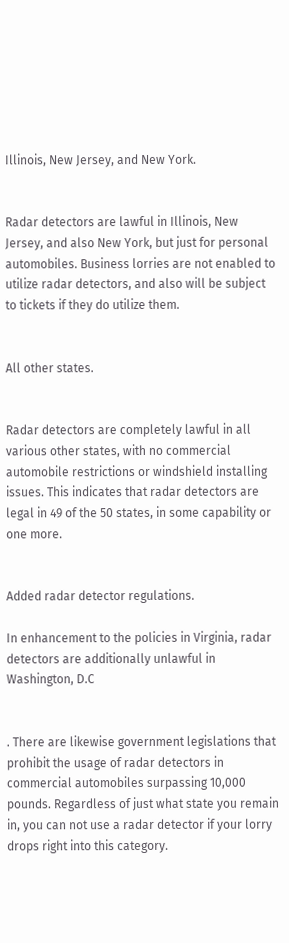Illinois, New Jersey, and New York.


Radar detectors are lawful in Illinois, New Jersey, and also New York, but just for personal automobiles. Business lorries are not enabled to utilize radar detectors, and also will be subject to tickets if they do utilize them.


All other states.


Radar detectors are completely lawful in all various other states, with no commercial automobile restrictions or windshield installing issues. This indicates that radar detectors are legal in 49 of the 50 states, in some capability or one more.


Added radar detector regulations.

In enhancement to the policies in Virginia, radar detectors are additionally unlawful in Washington, D.C


. There are likewise government legislations that prohibit the usage of radar detectors in commercial automobiles surpassing 10,000 pounds. Regardless of just what state you remain in, you can not use a radar detector if your lorry drops right into this category.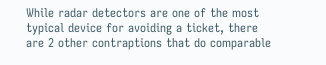While radar detectors are one of the most typical device for avoiding a ticket, there are 2 other contraptions that do comparable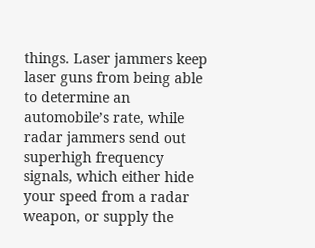things. Laser jammers keep laser guns from being able to determine an automobile’s rate, while radar jammers send out superhigh frequency signals, which either hide your speed from a radar weapon, or supply the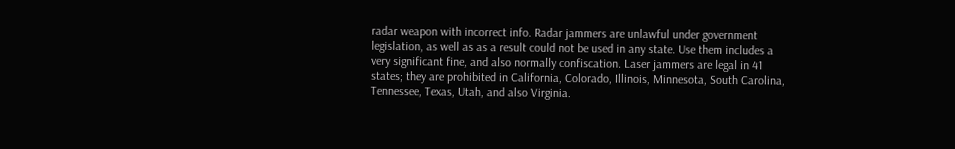radar weapon with incorrect info. Radar jammers are unlawful under government legislation, as well as as a result could not be used in any state. Use them includes a very significant fine, and also normally confiscation. Laser jammers are legal in 41 states; they are prohibited in California, Colorado, Illinois, Minnesota, South Carolina, Tennessee, Texas, Utah, and also Virginia.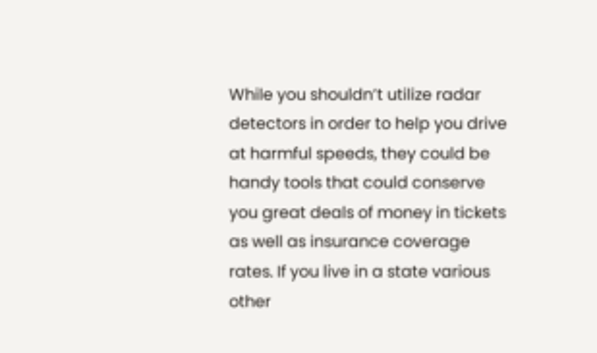While you shouldn’t utilize radar detectors in order to help you drive at harmful speeds, they could be handy tools that could conserve you great deals of money in tickets as well as insurance coverage rates. If you live in a state various other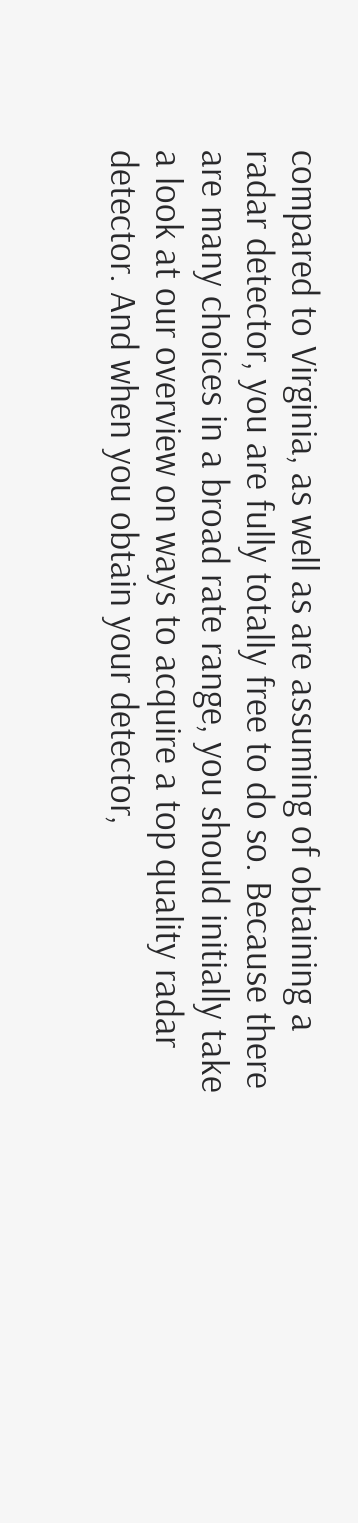compared to Virginia, as well as are assuming of obtaining a radar detector, you are fully totally free to do so. Because there are many choices in a broad rate range, you should initially take a look at our overview on ways to acquire a top quality radar detector. And when you obtain your detector,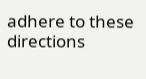adhere to these directions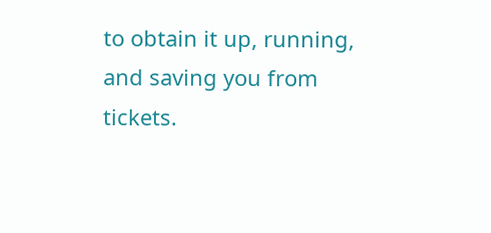to obtain it up, running, and saving you from tickets.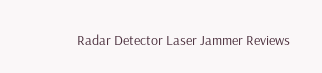Radar Detector Laser Jammer Reviews